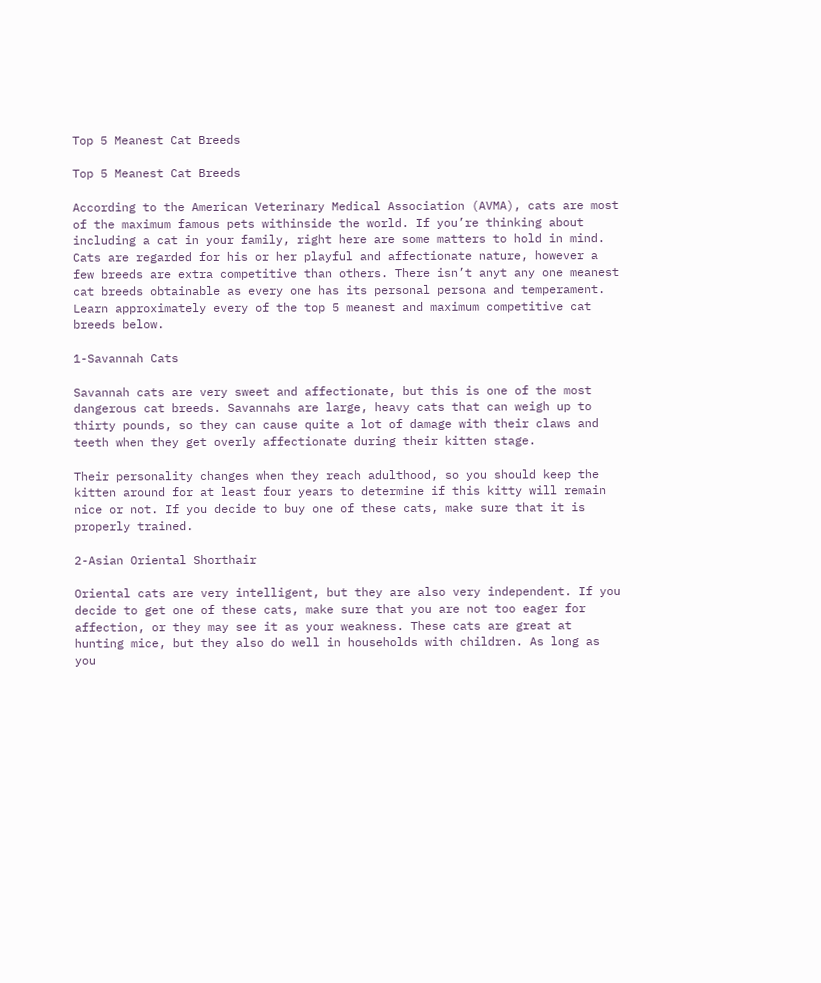Top 5 Meanest Cat Breeds

Top 5 Meanest Cat Breeds

According to the American Veterinary Medical Association (AVMA), cats are most of the maximum famous pets withinside the world. If you’re thinking about including a cat in your family, right here are some matters to hold in mind. Cats are regarded for his or her playful and affectionate nature, however a few breeds are extra competitive than others. There isn’t anyt any one meanest cat breeds obtainable as every one has its personal persona and temperament. Learn approximately every of the top 5 meanest and maximum competitive cat breeds below.

1-Savannah Cats

Savannah cats are very sweet and affectionate, but this is one of the most dangerous cat breeds. Savannahs are large, heavy cats that can weigh up to thirty pounds, so they can cause quite a lot of damage with their claws and teeth when they get overly affectionate during their kitten stage.

Their personality changes when they reach adulthood, so you should keep the kitten around for at least four years to determine if this kitty will remain nice or not. If you decide to buy one of these cats, make sure that it is properly trained.

2-Asian Oriental Shorthair

Oriental cats are very intelligent, but they are also very independent. If you decide to get one of these cats, make sure that you are not too eager for affection, or they may see it as your weakness. These cats are great at hunting mice, but they also do well in households with children. As long as you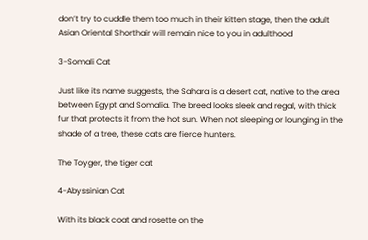don’t try to cuddle them too much in their kitten stage, then the adult Asian Oriental Shorthair will remain nice to you in adulthood

3-Somali Cat

Just like its name suggests, the Sahara is a desert cat, native to the area between Egypt and Somalia. The breed looks sleek and regal, with thick fur that protects it from the hot sun. When not sleeping or lounging in the shade of a tree, these cats are fierce hunters.

The Toyger, the tiger cat

4-Abyssinian Cat

With its black coat and rosette on the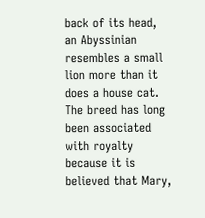back of its head, an Abyssinian resembles a small lion more than it does a house cat. The breed has long been associated with royalty because it is believed that Mary,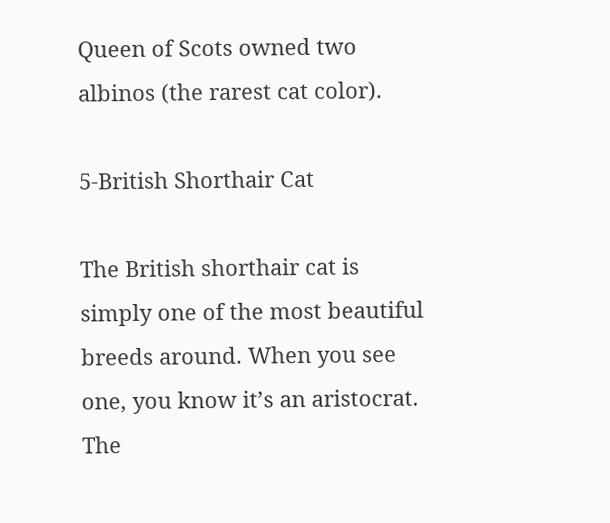Queen of Scots owned two albinos (the rarest cat color).

5-British Shorthair Cat

The British shorthair cat is simply one of the most beautiful breeds around. When you see one, you know it’s an aristocrat. The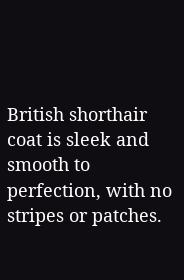British shorthair coat is sleek and smooth to perfection, with no stripes or patches.